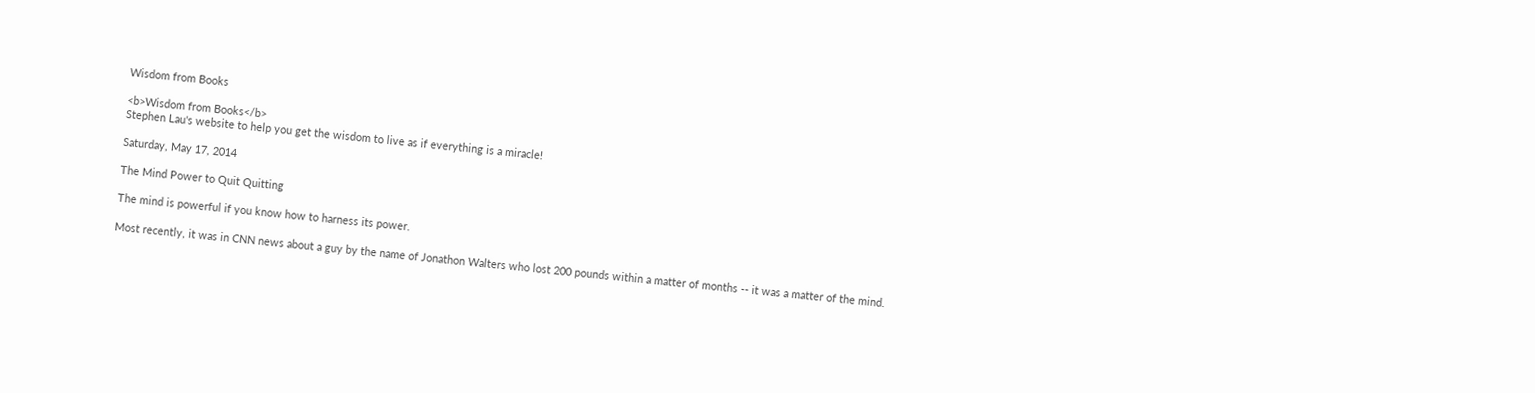Wisdom from Books

<b>Wisdom from Books</b>
Stephen Lau's website to help you get the wisdom to live as if everything is a miracle!

Saturday, May 17, 2014

The Mind Power to Quit Quitting

The mind is powerful if you know how to harness its power.

Most recently, it was in CNN news about a guy by the name of Jonathon Walters who lost 200 pounds within a matter of months -- it was a matter of the mind.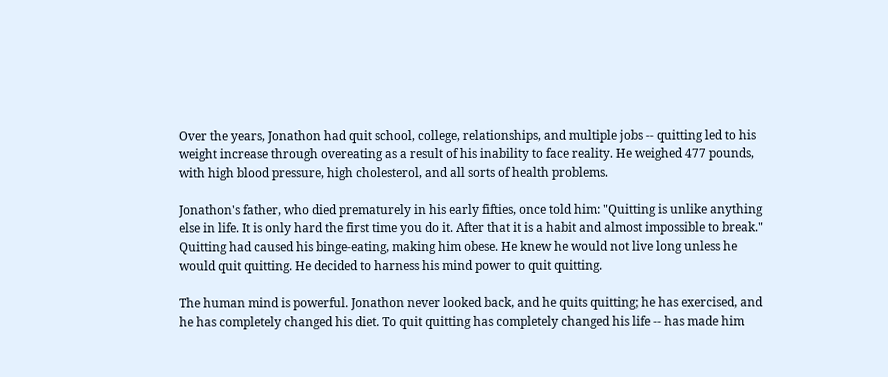Over the years, Jonathon had quit school, college, relationships, and multiple jobs -- quitting led to his weight increase through overeating as a result of his inability to face reality. He weighed 477 pounds, with high blood pressure, high cholesterol, and all sorts of health problems.

Jonathon's father, who died prematurely in his early fifties, once told him: "Quitting is unlike anything else in life. It is only hard the first time you do it. After that it is a habit and almost impossible to break." Quitting had caused his binge-eating, making him obese. He knew he would not live long unless he would quit quitting. He decided to harness his mind power to quit quitting.

The human mind is powerful. Jonathon never looked back, and he quits quitting; he has exercised, and he has completely changed his diet. To quit quitting has completely changed his life -- has made him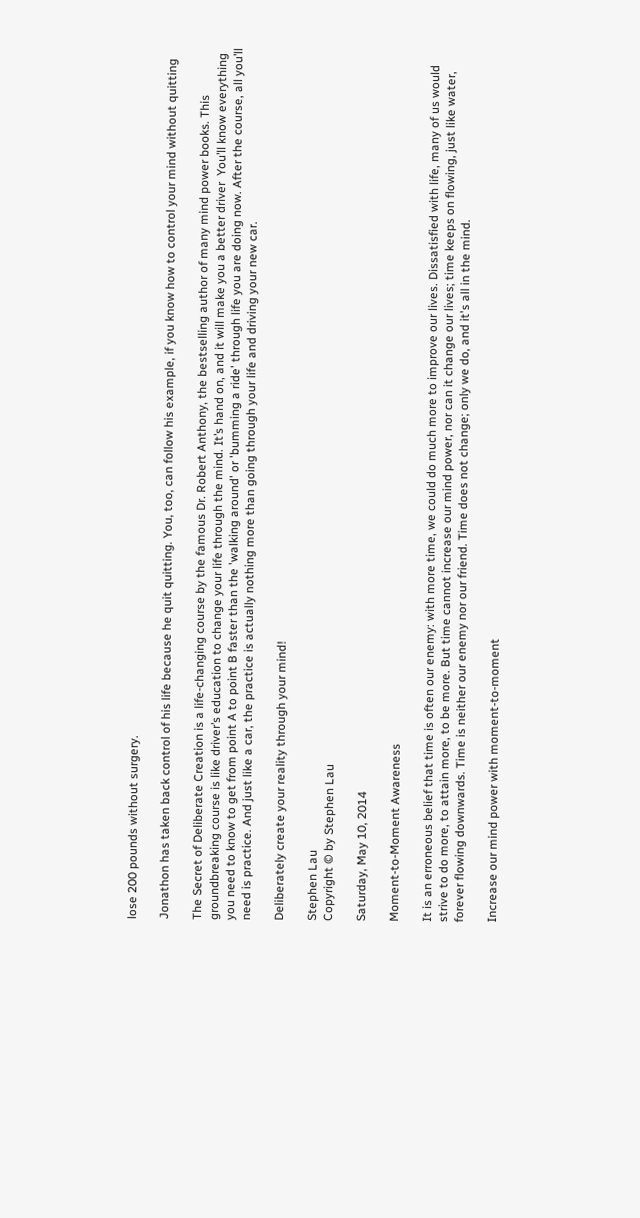lose 200 pounds without surgery.

Jonathon has taken back control of his life because he quit quitting. You, too, can follow his example, if you know how to control your mind without quitting

The Secret of Deliberate Creation is a life-changing course by the famous Dr. Robert Anthony, the bestselling author of many mind power books. This groundbreaking course is like driver’s education to change your life through the mind. It’s hand on, and it will make you a better driver  You’ll know everything you need to know to get from point A to point B faster than the 'walking around' or 'bumming a ride' through life you are doing now. After the course, all you’ll need is practice. And just like a car, the practice is actually nothing more than going through your life and driving your new car.

Deliberately create your reality through your mind!

Stephen Lau
Copyright © by Stephen Lau

Saturday, May 10, 2014

Moment-to-Moment Awareness

It is an erroneous belief that time is often our enemy: with more time, we could do much more to improve our lives. Dissatisfied with life, many of us would strive to do more, to attain more, to be more. But time cannot increase our mind power, nor can it change our lives; time keeps on flowing, just like water, forever flowing downwards. Time is neither our enemy nor our friend. Time does not change; only we do, and it's all in the mind.

Increase our mind power with moment-to-moment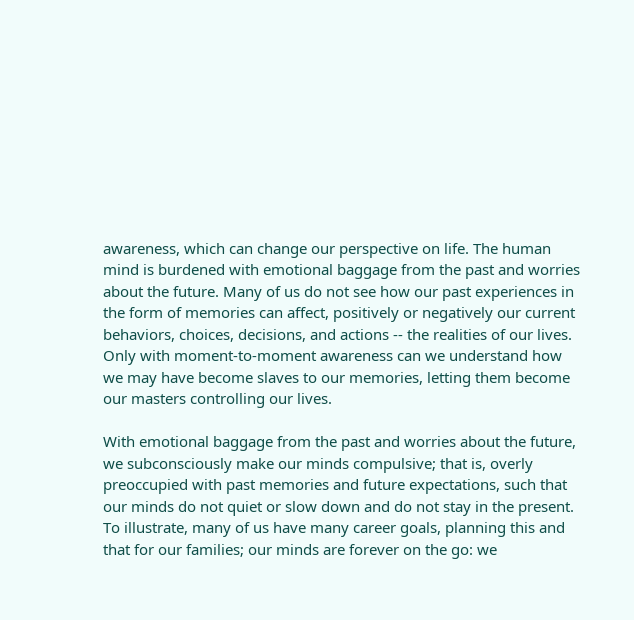awareness, which can change our perspective on life. The human mind is burdened with emotional baggage from the past and worries about the future. Many of us do not see how our past experiences in the form of memories can affect, positively or negatively our current behaviors, choices, decisions, and actions -- the realities of our lives. Only with moment-to-moment awareness can we understand how we may have become slaves to our memories, letting them become our masters controlling our lives.

With emotional baggage from the past and worries about the future, we subconsciously make our minds compulsive; that is, overly preoccupied with past memories and future expectations, such that our minds do not quiet or slow down and do not stay in the present. To illustrate, many of us have many career goals, planning this and that for our families; our minds are forever on the go: we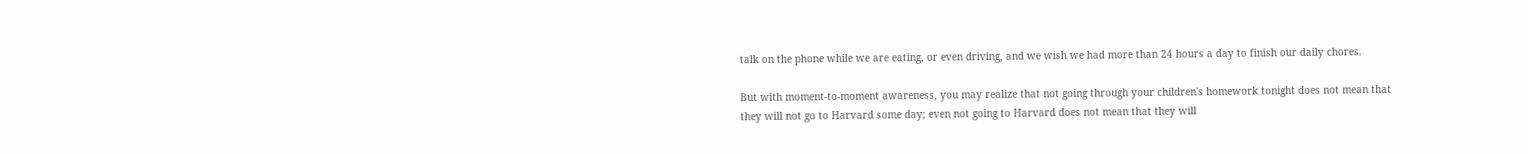talk on the phone while we are eating, or even driving, and we wish we had more than 24 hours a day to finish our daily chores.

But with moment-to-moment awareness, you may realize that not going through your children's homework tonight does not mean that they will not go to Harvard some day; even not going to Harvard does not mean that they will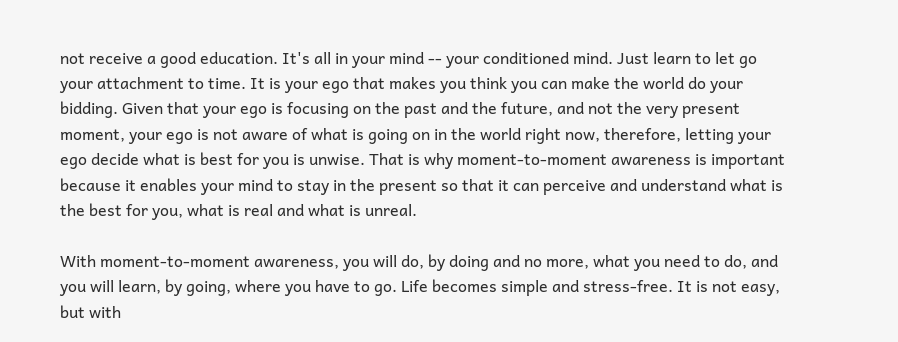not receive a good education. It's all in your mind -- your conditioned mind. Just learn to let go your attachment to time. It is your ego that makes you think you can make the world do your bidding. Given that your ego is focusing on the past and the future, and not the very present moment, your ego is not aware of what is going on in the world right now, therefore, letting your ego decide what is best for you is unwise. That is why moment-to-moment awareness is important because it enables your mind to stay in the present so that it can perceive and understand what is the best for you, what is real and what is unreal.

With moment-to-moment awareness, you will do, by doing and no more, what you need to do, and you will learn, by going, where you have to go. Life becomes simple and stress-free. It is not easy, but with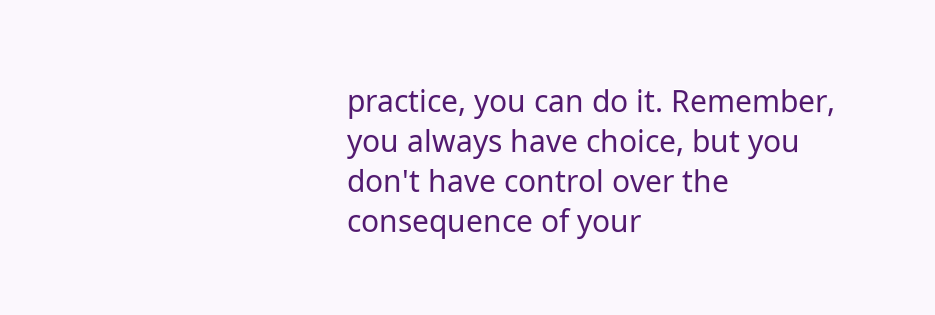practice, you can do it. Remember, you always have choice, but you don't have control over the consequence of your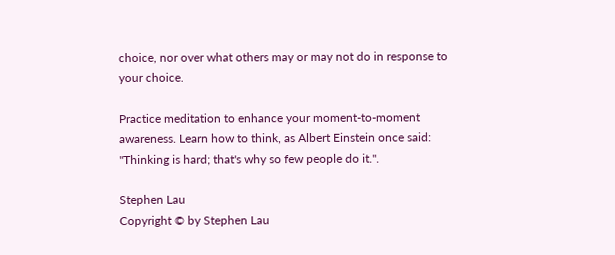choice, nor over what others may or may not do in response to your choice.

Practice meditation to enhance your moment-to-moment awareness. Learn how to think, as Albert Einstein once said: "Thinking is hard; that's why so few people do it.".

Stephen Lau
Copyright © by Stephen Lau